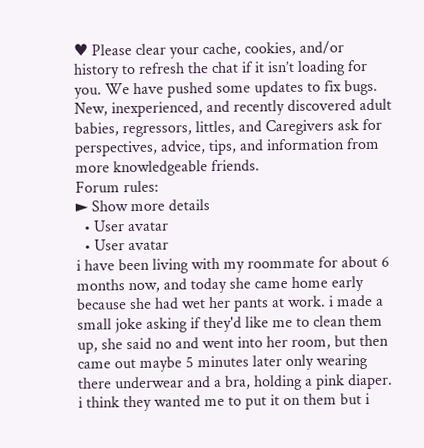♥ Please clear your cache, cookies, and/or history to refresh the chat if it isn’t loading for you. We have pushed some updates to fix bugs.
New, inexperienced, and recently discovered adult babies, regressors, littles, and Caregivers ask for perspectives, advice, tips, and information from more knowledgeable friends.
Forum rules:
► Show more details
  • User avatar
  • User avatar
i have been living with my roommate for about 6 months now, and today she came home early because she had wet her pants at work. i made a small joke asking if they'd like me to clean them up, she said no and went into her room, but then came out maybe 5 minutes later only wearing there underwear and a bra, holding a pink diaper. i think they wanted me to put it on them but i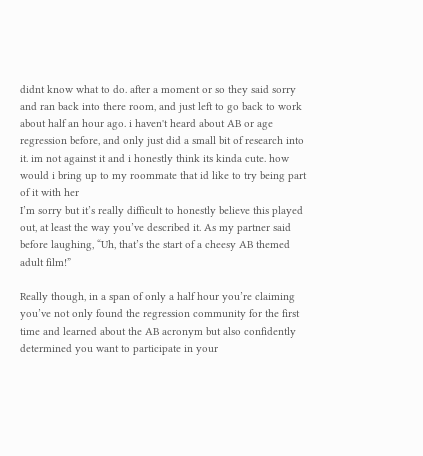didnt know what to do. after a moment or so they said sorry and ran back into there room, and just left to go back to work about half an hour ago. i haven't heard about AB or age regression before, and only just did a small bit of research into it. im not against it and i honestly think its kinda cute. how would i bring up to my roommate that id like to try being part of it with her
I’m sorry but it’s really difficult to honestly believe this played out, at least the way you’ve described it. As my partner said before laughing, “Uh, that’s the start of a cheesy AB themed adult film!”

Really though, in a span of only a half hour you’re claiming you’ve not only found the regression community for the first time and learned about the AB acronym but also confidently determined you want to participate in your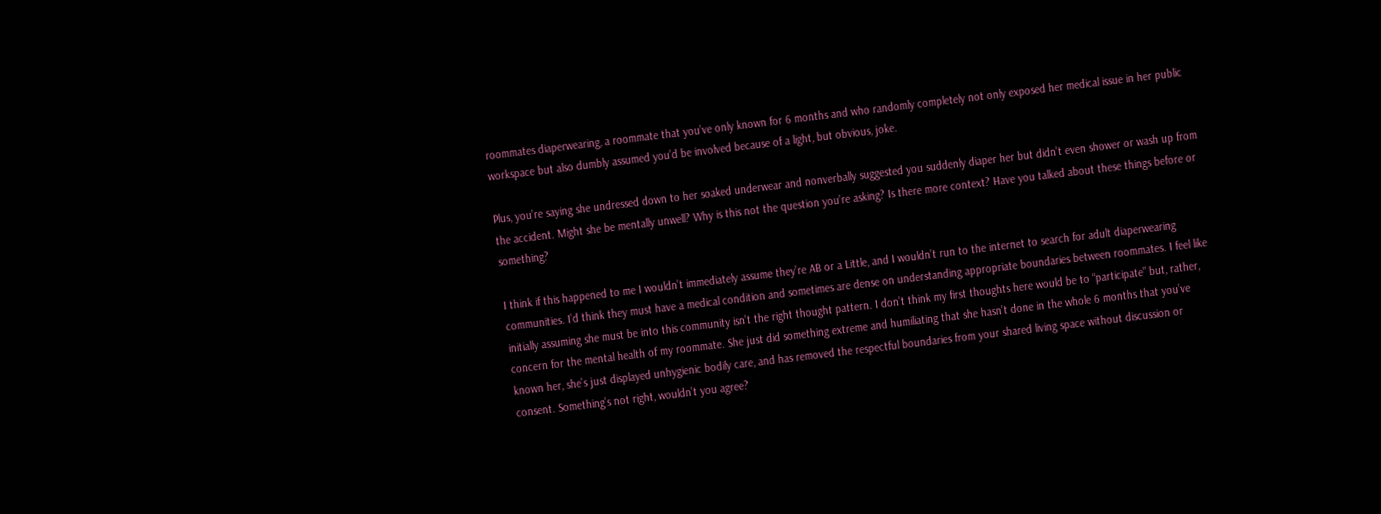roommates diaperwearing, a roommate that you’ve only known for 6 months and who randomly completely not only exposed her medical issue in her public workspace but also dumbly assumed you’d be involved because of a light, but obvious, joke.

Plus, you’re saying she undressed down to her soaked underwear and nonverbally suggested you suddenly diaper her but didn’t even shower or wash up from the accident. Might she be mentally unwell? Why is this not the question you’re asking? Is there more context? Have you talked about these things before or something?

I think if this happened to me I wouldn’t immediately assume they’re AB or a Little, and I wouldn’t run to the internet to search for adult diaperwearing communities. I’d think they must have a medical condition and sometimes are dense on understanding appropriate boundaries between roommates. I feel like initially assuming she must be into this community isn’t the right thought pattern. I don’t think my first thoughts here would be to “participate” but, rather, concern for the mental health of my roommate. She just did something extreme and humiliating that she hasn’t done in the whole 6 months that you’ve known her, she’s just displayed unhygienic bodily care, and has removed the respectful boundaries from your shared living space without discussion or consent. Something’s not right, wouldn’t you agree?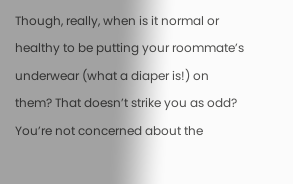Though, really, when is it normal or healthy to be putting your roommate’s underwear (what a diaper is!) on them? That doesn’t strike you as odd? You’re not concerned about the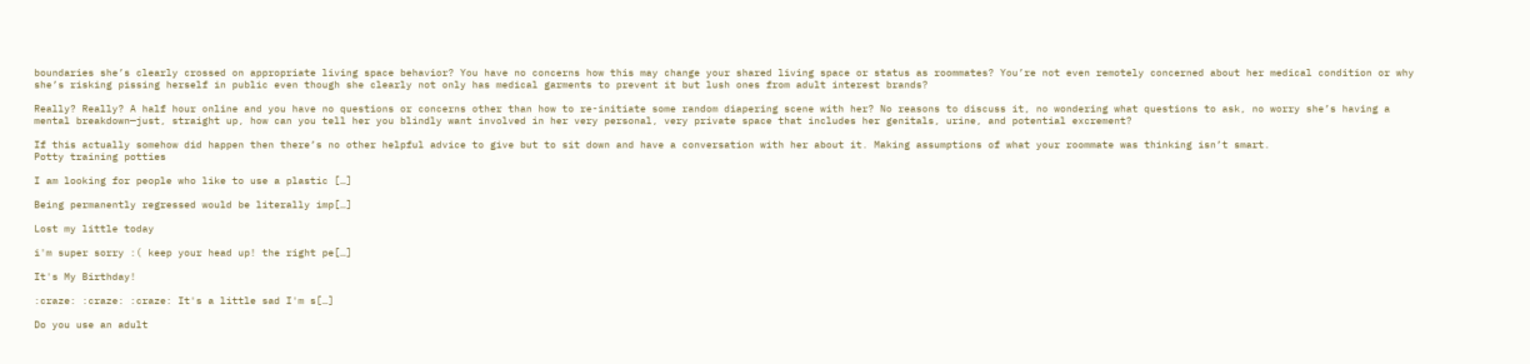boundaries she’s clearly crossed on appropriate living space behavior? You have no concerns how this may change your shared living space or status as roommates? You’re not even remotely concerned about her medical condition or why she’s risking pissing herself in public even though she clearly not only has medical garments to prevent it but lush ones from adult interest brands?

Really? Really? A half hour online and you have no questions or concerns other than how to re-initiate some random diapering scene with her? No reasons to discuss it, no wondering what questions to ask, no worry she’s having a mental breakdown—just, straight up, how can you tell her you blindly want involved in her very personal, very private space that includes her genitals, urine, and potential excrement?

If this actually somehow did happen then there’s no other helpful advice to give but to sit down and have a conversation with her about it. Making assumptions of what your roommate was thinking isn’t smart.
Potty training potties

I am looking for people who like to use a plastic […]

Being permanently regressed would be literally imp[…]

Lost my little today

i'm super sorry :( keep your head up! the right pe[…]

It's My Birthday!

:craze: :craze: :craze: It's a little sad I'm s[…]

Do you use an adult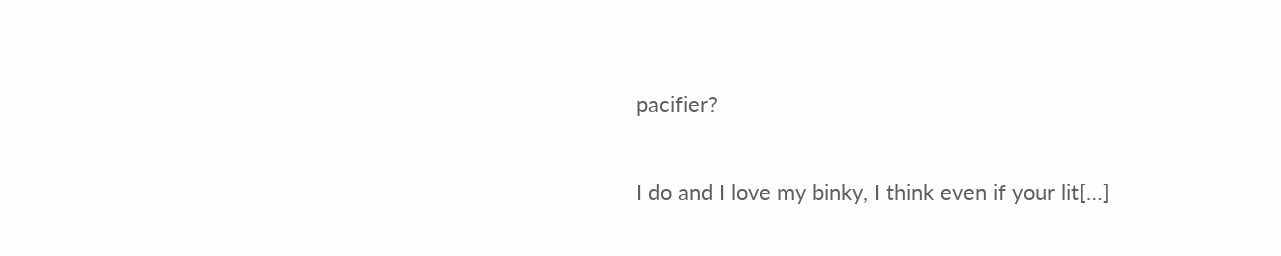pacifier?

I do and I love my binky, I think even if your lit[…]